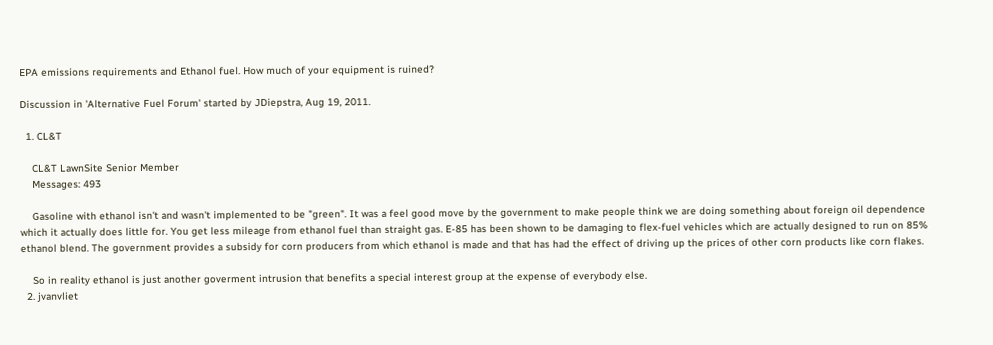EPA emissions requirements and Ethanol fuel. How much of your equipment is ruined?

Discussion in 'Alternative Fuel Forum' started by JDiepstra, Aug 19, 2011.

  1. CL&T

    CL&T LawnSite Senior Member
    Messages: 493

    Gasoline with ethanol isn't and wasn't implemented to be "green". It was a feel good move by the government to make people think we are doing something about foreign oil dependence which it actually does little for. You get less mileage from ethanol fuel than straight gas. E-85 has been shown to be damaging to flex-fuel vehicles which are actually designed to run on 85% ethanol blend. The government provides a subsidy for corn producers from which ethanol is made and that has had the effect of driving up the prices of other corn products like corn flakes.

    So in reality ethanol is just another goverment intrusion that benefits a special interest group at the expense of everybody else.
  2. jvanvliet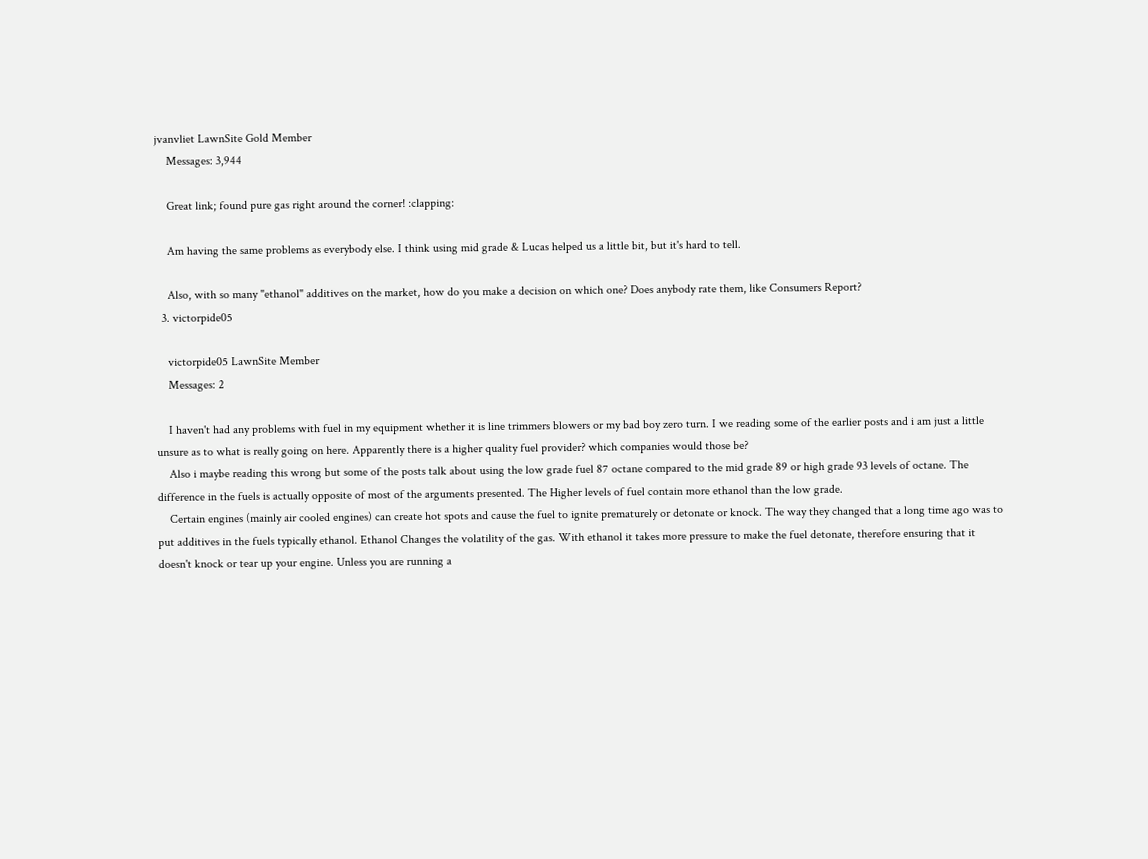jvanvliet LawnSite Gold Member
    Messages: 3,944

    Great link; found pure gas right around the corner! :clapping:

    Am having the same problems as everybody else. I think using mid grade & Lucas helped us a little bit, but it's hard to tell.

    Also, with so many "ethanol" additives on the market, how do you make a decision on which one? Does anybody rate them, like Consumers Report?
  3. victorpide05

    victorpide05 LawnSite Member
    Messages: 2

    I haven't had any problems with fuel in my equipment whether it is line trimmers blowers or my bad boy zero turn. I we reading some of the earlier posts and i am just a little unsure as to what is really going on here. Apparently there is a higher quality fuel provider? which companies would those be?
    Also i maybe reading this wrong but some of the posts talk about using the low grade fuel 87 octane compared to the mid grade 89 or high grade 93 levels of octane. The difference in the fuels is actually opposite of most of the arguments presented. The Higher levels of fuel contain more ethanol than the low grade.
    Certain engines (mainly air cooled engines) can create hot spots and cause the fuel to ignite prematurely or detonate or knock. The way they changed that a long time ago was to put additives in the fuels typically ethanol. Ethanol Changes the volatility of the gas. With ethanol it takes more pressure to make the fuel detonate, therefore ensuring that it doesn't knock or tear up your engine. Unless you are running a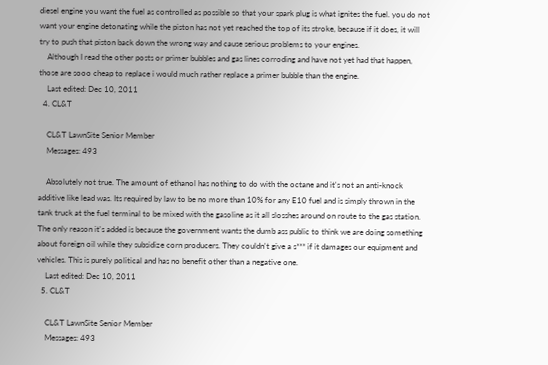diesel engine you want the fuel as controlled as possible so that your spark plug is what ignites the fuel. you do not want your engine detonating while the piston has not yet reached the top of its stroke, because if it does, it will try to push that piston back down the wrong way and cause serious problems to your engines.
    Although I read the other posts or primer bubbles and gas lines corroding and have not yet had that happen, those are sooo cheap to replace i would much rather replace a primer bubble than the engine.
    Last edited: Dec 10, 2011
  4. CL&T

    CL&T LawnSite Senior Member
    Messages: 493

    Absolutely not true. The amount of ethanol has nothing to do with the octane and it's not an anti-knock additive like lead was. Its required by law to be no more than 10% for any E10 fuel and is simply thrown in the tank truck at the fuel terminal to be mixed with the gasoline as it all slosshes around on route to the gas station. The only reason it's added is because the government wants the dumb ass public to think we are doing something about foreign oil while they subsidize corn producers. They couldn't give a s*** if it damages our equipment and vehicles. This is purely political and has no benefit other than a negative one.
    Last edited: Dec 10, 2011
  5. CL&T

    CL&T LawnSite Senior Member
    Messages: 493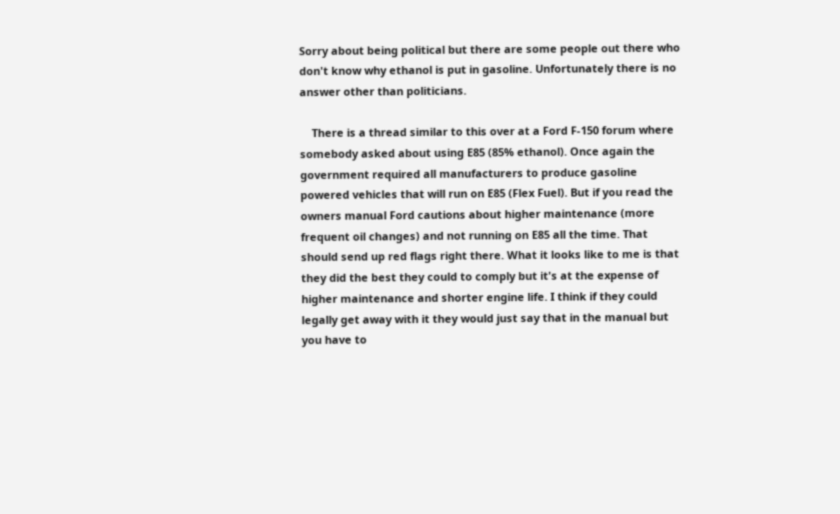Sorry about being political but there are some people out there who don't know why ethanol is put in gasoline. Unfortunately there is no answer other than politicians.

    There is a thread similar to this over at a Ford F-150 forum where somebody asked about using E85 (85% ethanol). Once again the government required all manufacturers to produce gasoline powered vehicles that will run on E85 (Flex Fuel). But if you read the owners manual Ford cautions about higher maintenance (more frequent oil changes) and not running on E85 all the time. That should send up red flags right there. What it looks like to me is that they did the best they could to comply but it's at the expense of higher maintenance and shorter engine life. I think if they could legally get away with it they would just say that in the manual but you have to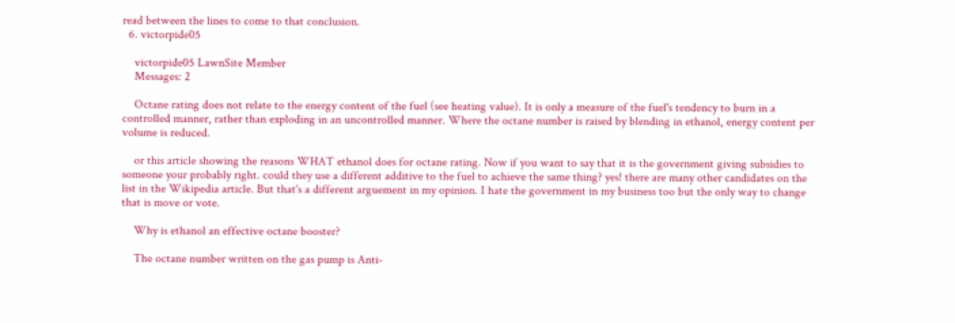read between the lines to come to that conclusion.
  6. victorpide05

    victorpide05 LawnSite Member
    Messages: 2

    Octane rating does not relate to the energy content of the fuel (see heating value). It is only a measure of the fuel's tendency to burn in a controlled manner, rather than exploding in an uncontrolled manner. Where the octane number is raised by blending in ethanol, energy content per volume is reduced.

    or this article showing the reasons WHAT ethanol does for octane rating. Now if you want to say that it is the government giving subsidies to someone your probably right. could they use a different additive to the fuel to achieve the same thing? yes! there are many other candidates on the list in the Wikipedia article. But that's a different arguement in my opinion. I hate the government in my business too but the only way to change that is move or vote.

    Why is ethanol an effective octane booster?

    The octane number written on the gas pump is Anti-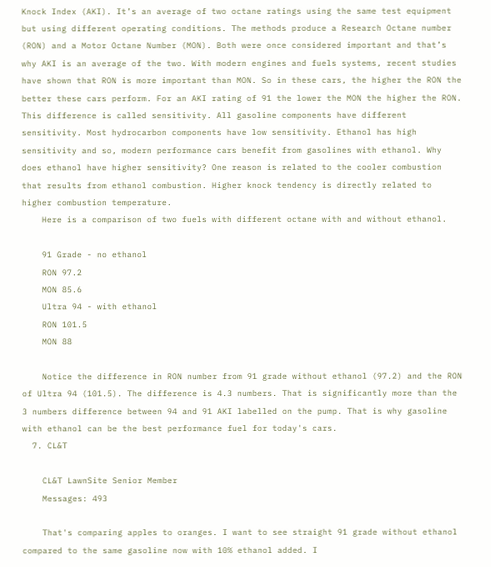Knock Index (AKI). It’s an average of two octane ratings using the same test equipment but using different operating conditions. The methods produce a Research Octane number (RON) and a Motor Octane Number (MON). Both were once considered important and that’s why AKI is an average of the two. With modern engines and fuels systems, recent studies have shown that RON is more important than MON. So in these cars, the higher the RON the better these cars perform. For an AKI rating of 91 the lower the MON the higher the RON. This difference is called sensitivity. All gasoline components have different sensitivity. Most hydrocarbon components have low sensitivity. Ethanol has high sensitivity and so, modern performance cars benefit from gasolines with ethanol. Why does ethanol have higher sensitivity? One reason is related to the cooler combustion that results from ethanol combustion. Higher knock tendency is directly related to higher combustion temperature.
    Here is a comparison of two fuels with different octane with and without ethanol.

    91 Grade - no ethanol
    RON 97.2
    MON 85.6
    Ultra 94 - with ethanol
    RON 101.5
    MON 88

    Notice the difference in RON number from 91 grade without ethanol (97.2) and the RON of Ultra 94 (101.5). The difference is 4.3 numbers. That is significantly more than the 3 numbers difference between 94 and 91 AKI labelled on the pump. That is why gasoline with ethanol can be the best performance fuel for today's cars.
  7. CL&T

    CL&T LawnSite Senior Member
    Messages: 493

    That's comparing apples to oranges. I want to see straight 91 grade without ethanol compared to the same gasoline now with 10% ethanol added. I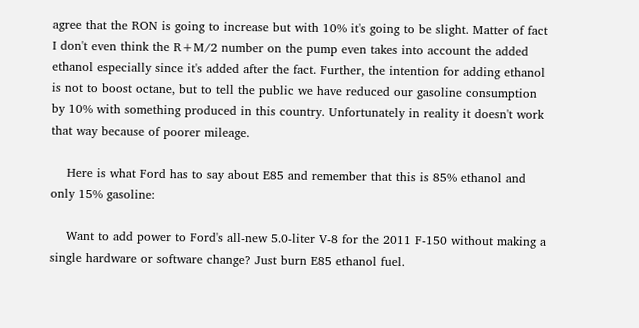agree that the RON is going to increase but with 10% it's going to be slight. Matter of fact I don't even think the R+M/2 number on the pump even takes into account the added ethanol especially since it's added after the fact. Further, the intention for adding ethanol is not to boost octane, but to tell the public we have reduced our gasoline consumption by 10% with something produced in this country. Unfortunately in reality it doesn't work that way because of poorer mileage.

    Here is what Ford has to say about E85 and remember that this is 85% ethanol and only 15% gasoline:

    Want to add power to Ford's all-new 5.0-liter V-8 for the 2011 F-150 without making a single hardware or software change? Just burn E85 ethanol fuel.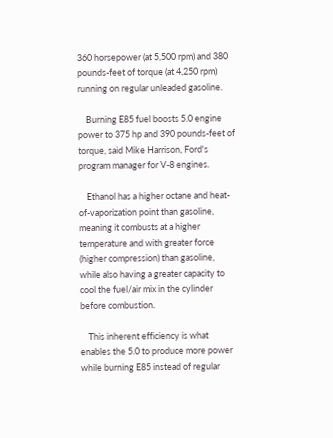360 horsepower (at 5,500 rpm) and 380 pounds-feet of torque (at 4,250 rpm) running on regular unleaded gasoline.

    Burning E85 fuel boosts 5.0 engine power to 375 hp and 390 pounds-feet of torque, said Mike Harrison, Ford's program manager for V-8 engines.

    Ethanol has a higher octane and heat-of-vaporization point than gasoline, meaning it combusts at a higher temperature and with greater force (higher compression) than gasoline, while also having a greater capacity to cool the fuel/air mix in the cylinder before combustion.

    This inherent efficiency is what enables the 5.0 to produce more power while burning E85 instead of regular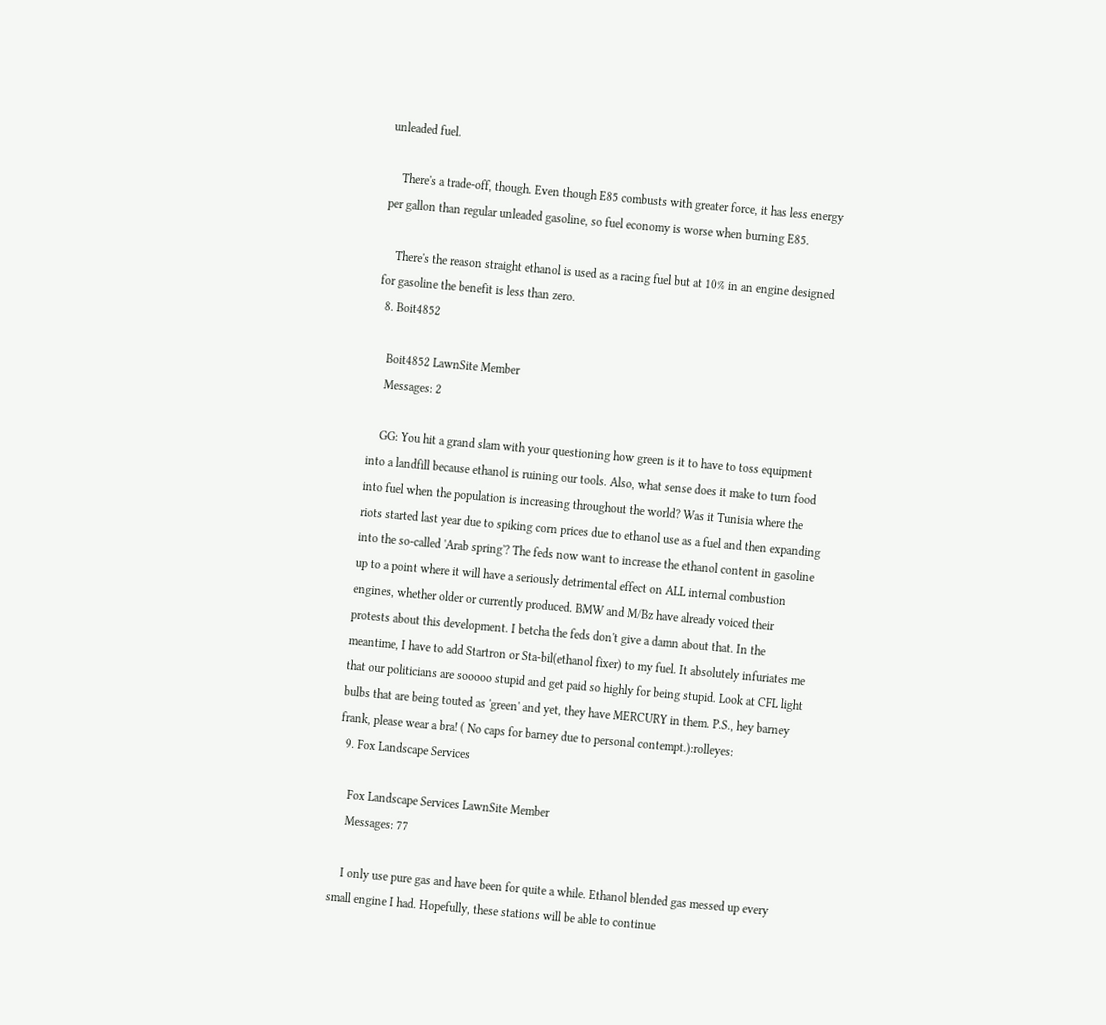unleaded fuel.

    There's a trade-off, though. Even though E85 combusts with greater force, it has less energy per gallon than regular unleaded gasoline, so fuel economy is worse when burning E85.

    There's the reason straight ethanol is used as a racing fuel but at 10% in an engine designed for gasoline the benefit is less than zero.
  8. Boit4852

    Boit4852 LawnSite Member
    Messages: 2

    GG: You hit a grand slam with your questioning how green is it to have to toss equipment into a landfill because ethanol is ruining our tools. Also, what sense does it make to turn food into fuel when the population is increasing throughout the world? Was it Tunisia where the riots started last year due to spiking corn prices due to ethanol use as a fuel and then expanding into the so-called 'Arab spring'? The feds now want to increase the ethanol content in gasoline up to a point where it will have a seriously detrimental effect on ALL internal combustion engines, whether older or currently produced. BMW and M/Bz have already voiced their protests about this development. I betcha the feds don't give a damn about that. In the meantime, I have to add Startron or Sta-bil(ethanol fixer) to my fuel. It absolutely infuriates me that our politicians are sooooo stupid and get paid so highly for being stupid. Look at CFL light bulbs that are being touted as 'green' and yet, they have MERCURY in them. P.S., hey barney frank, please wear a bra! ( No caps for barney due to personal contempt.):rolleyes:
  9. Fox Landscape Services

    Fox Landscape Services LawnSite Member
    Messages: 77

    I only use pure gas and have been for quite a while. Ethanol blended gas messed up every small engine I had. Hopefully, these stations will be able to continue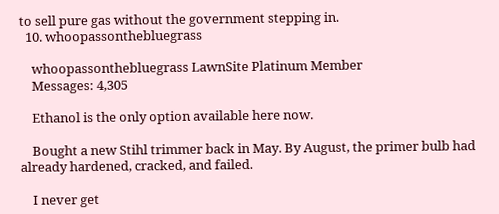to sell pure gas without the government stepping in.
  10. whoopassonthebluegrass

    whoopassonthebluegrass LawnSite Platinum Member
    Messages: 4,305

    Ethanol is the only option available here now.

    Bought a new Stihl trimmer back in May. By August, the primer bulb had already hardened, cracked, and failed.

    I never get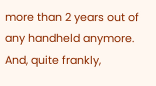more than 2 years out of any handheld anymore. And, quite frankly,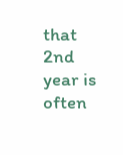that 2nd year is often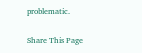problematic.

Share This Page